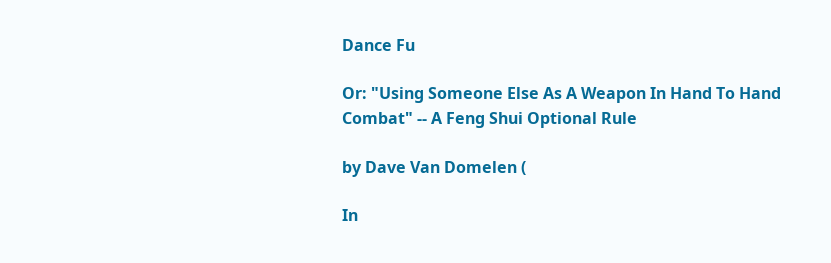Dance Fu

Or: "Using Someone Else As A Weapon In Hand To Hand Combat" -- A Feng Shui Optional Rule

by Dave Van Domelen (

In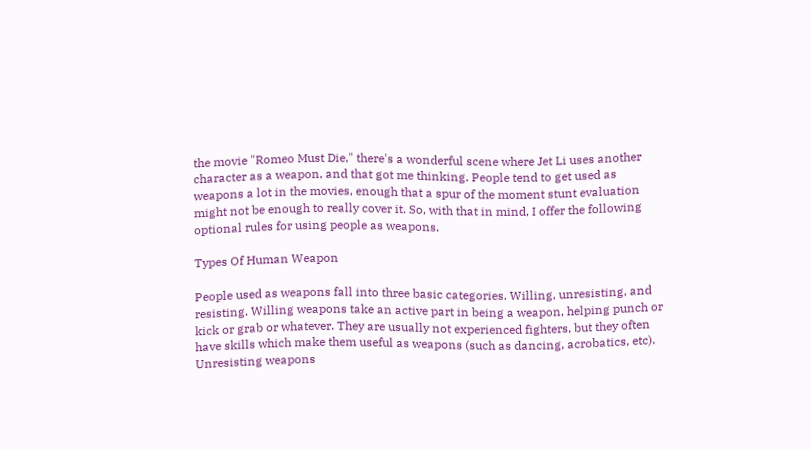the movie "Romeo Must Die," there's a wonderful scene where Jet Li uses another character as a weapon, and that got me thinking. People tend to get used as weapons a lot in the movies, enough that a spur of the moment stunt evaluation might not be enough to really cover it. So, with that in mind, I offer the following optional rules for using people as weapons.

Types Of Human Weapon

People used as weapons fall into three basic categories. Willing, unresisting, and resisting. Willing weapons take an active part in being a weapon, helping punch or kick or grab or whatever. They are usually not experienced fighters, but they often have skills which make them useful as weapons (such as dancing, acrobatics, etc). Unresisting weapons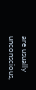are usually unconscious,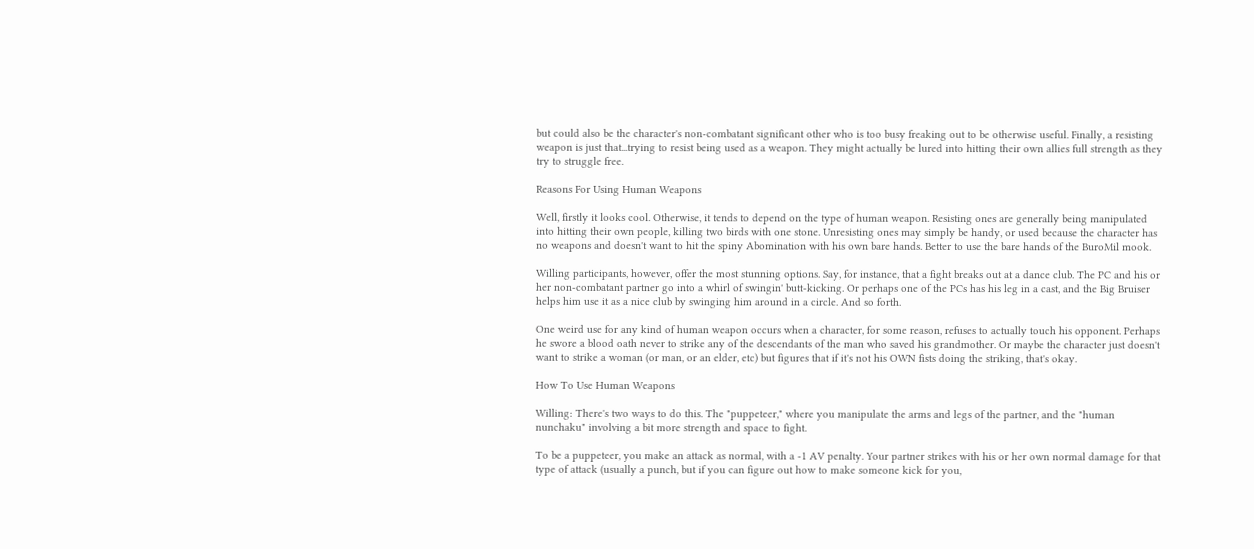but could also be the character's non-combatant significant other who is too busy freaking out to be otherwise useful. Finally, a resisting weapon is just that...trying to resist being used as a weapon. They might actually be lured into hitting their own allies full strength as they try to struggle free.

Reasons For Using Human Weapons

Well, firstly it looks cool. Otherwise, it tends to depend on the type of human weapon. Resisting ones are generally being manipulated into hitting their own people, killing two birds with one stone. Unresisting ones may simply be handy, or used because the character has no weapons and doesn't want to hit the spiny Abomination with his own bare hands. Better to use the bare hands of the BuroMil mook.

Willing participants, however, offer the most stunning options. Say, for instance, that a fight breaks out at a dance club. The PC and his or her non-combatant partner go into a whirl of swingin' butt-kicking. Or perhaps one of the PCs has his leg in a cast, and the Big Bruiser helps him use it as a nice club by swinging him around in a circle. And so forth.

One weird use for any kind of human weapon occurs when a character, for some reason, refuses to actually touch his opponent. Perhaps he swore a blood oath never to strike any of the descendants of the man who saved his grandmother. Or maybe the character just doesn't want to strike a woman (or man, or an elder, etc) but figures that if it's not his OWN fists doing the striking, that's okay.

How To Use Human Weapons

Willing: There's two ways to do this. The "puppeteer," where you manipulate the arms and legs of the partner, and the "human nunchaku" involving a bit more strength and space to fight.

To be a puppeteer, you make an attack as normal, with a -1 AV penalty. Your partner strikes with his or her own normal damage for that type of attack (usually a punch, but if you can figure out how to make someone kick for you,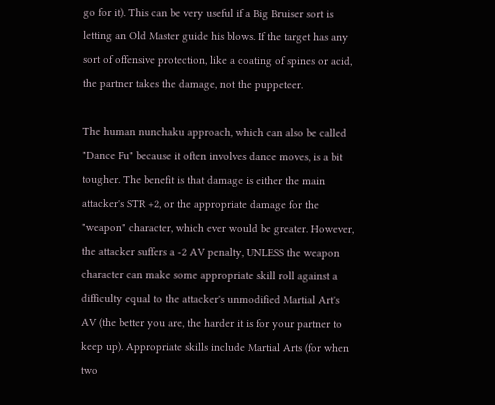go for it). This can be very useful if a Big Bruiser sort is letting an Old Master guide his blows. If the target has any sort of offensive protection, like a coating of spines or acid, the partner takes the damage, not the puppeteer.

The human nunchaku approach, which can also be called "Dance Fu" because it often involves dance moves, is a bit tougher. The benefit is that damage is either the main attacker's STR +2, or the appropriate damage for the "weapon" character, which ever would be greater. However, the attacker suffers a -2 AV penalty, UNLESS the weapon character can make some appropriate skill roll against a difficulty equal to the attacker's unmodified Martial Art's AV (the better you are, the harder it is for your partner to keep up). Appropriate skills include Martial Arts (for when two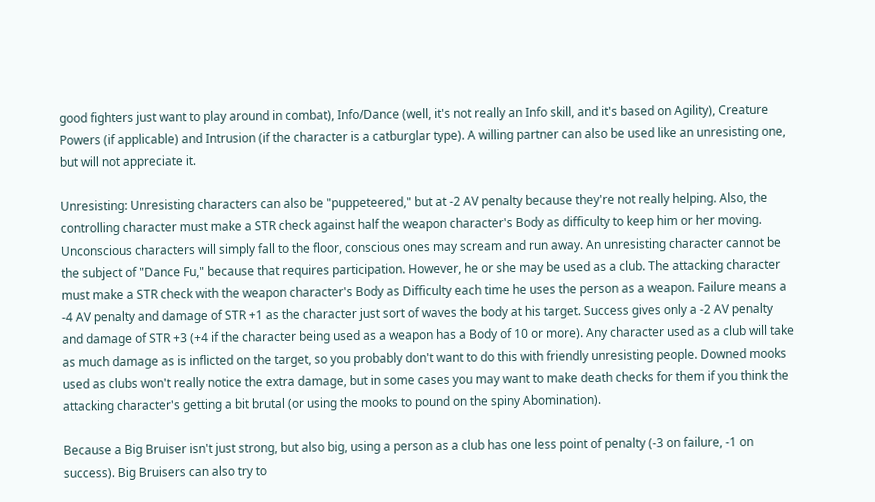good fighters just want to play around in combat), Info/Dance (well, it's not really an Info skill, and it's based on Agility), Creature Powers (if applicable) and Intrusion (if the character is a catburglar type). A willing partner can also be used like an unresisting one, but will not appreciate it.

Unresisting: Unresisting characters can also be "puppeteered," but at -2 AV penalty because they're not really helping. Also, the controlling character must make a STR check against half the weapon character's Body as difficulty to keep him or her moving. Unconscious characters will simply fall to the floor, conscious ones may scream and run away. An unresisting character cannot be the subject of "Dance Fu," because that requires participation. However, he or she may be used as a club. The attacking character must make a STR check with the weapon character's Body as Difficulty each time he uses the person as a weapon. Failure means a -4 AV penalty and damage of STR +1 as the character just sort of waves the body at his target. Success gives only a -2 AV penalty and damage of STR +3 (+4 if the character being used as a weapon has a Body of 10 or more). Any character used as a club will take as much damage as is inflicted on the target, so you probably don't want to do this with friendly unresisting people. Downed mooks used as clubs won't really notice the extra damage, but in some cases you may want to make death checks for them if you think the attacking character's getting a bit brutal (or using the mooks to pound on the spiny Abomination).

Because a Big Bruiser isn't just strong, but also big, using a person as a club has one less point of penalty (-3 on failure, -1 on success). Big Bruisers can also try to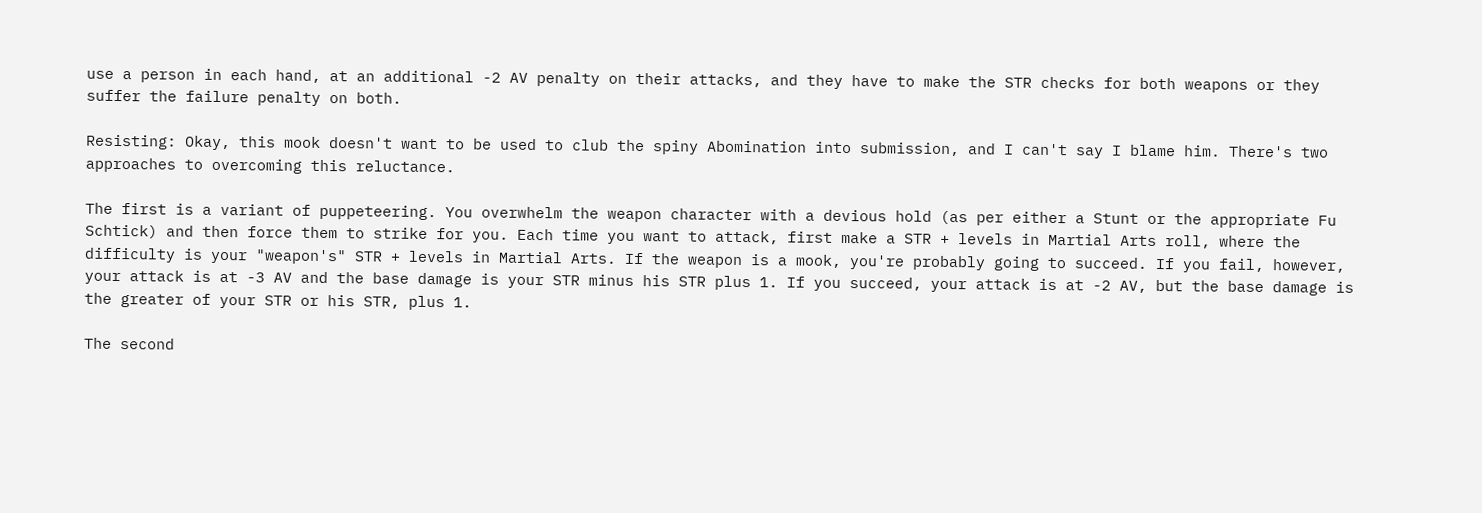use a person in each hand, at an additional -2 AV penalty on their attacks, and they have to make the STR checks for both weapons or they suffer the failure penalty on both.

Resisting: Okay, this mook doesn't want to be used to club the spiny Abomination into submission, and I can't say I blame him. There's two approaches to overcoming this reluctance.

The first is a variant of puppeteering. You overwhelm the weapon character with a devious hold (as per either a Stunt or the appropriate Fu Schtick) and then force them to strike for you. Each time you want to attack, first make a STR + levels in Martial Arts roll, where the difficulty is your "weapon's" STR + levels in Martial Arts. If the weapon is a mook, you're probably going to succeed. If you fail, however, your attack is at -3 AV and the base damage is your STR minus his STR plus 1. If you succeed, your attack is at -2 AV, but the base damage is the greater of your STR or his STR, plus 1.

The second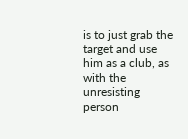is to just grab the target and use him as a club, as with the unresisting person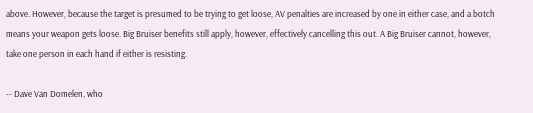above. However, because the target is presumed to be trying to get loose, AV penalties are increased by one in either case, and a botch means your weapon gets loose. Big Bruiser benefits still apply, however, effectively cancelling this out. A Big Bruiser cannot, however, take one person in each hand if either is resisting.

-- Dave Van Domelen, who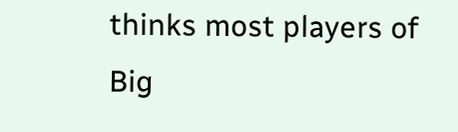thinks most players of Big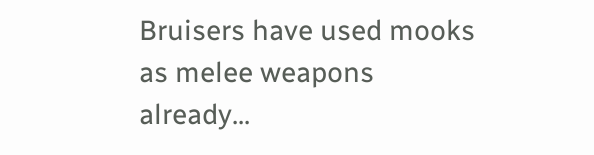Bruisers have used mooks as melee weapons already...